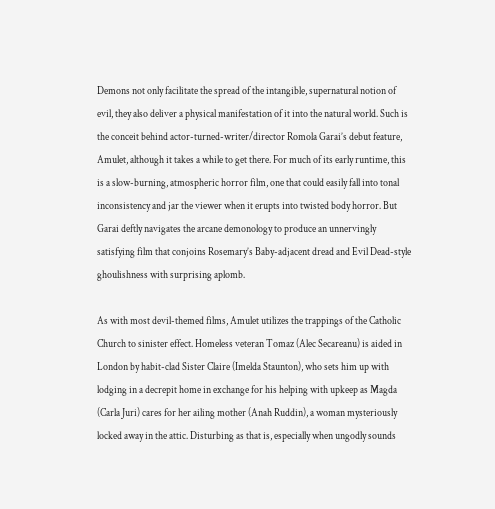Demons not only facilitate the spread of the intangible, supernatural notion of evil, they also deliver a physical manifestation of it into the natural world. Such is the conceit behind actor-turned-writer/director Romola Garai’s debut feature, Amulet, although it takes a while to get there. For much of its early runtime, this is a slow-burning, atmospheric horror film, one that could easily fall into tonal inconsistency and jar the viewer when it erupts into twisted body horror. But Garai deftly navigates the arcane demonology to produce an unnervingly satisfying film that conjoins Rosemary’s Baby-adjacent dread and Evil Dead-style ghoulishness with surprising aplomb.

As with most devil-themed films, Amulet utilizes the trappings of the Catholic Church to sinister effect. Homeless veteran Tomaz (Alec Secareanu) is aided in London by habit-clad Sister Claire (Imelda Staunton), who sets him up with lodging in a decrepit home in exchange for his helping with upkeep as Magda (Carla Juri) cares for her ailing mother (Anah Ruddin), a woman mysteriously locked away in the attic. Disturbing as that is, especially when ungodly sounds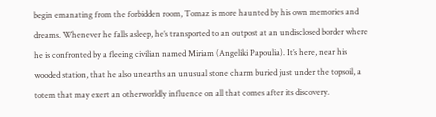begin emanating from the forbidden room, Tomaz is more haunted by his own memories and dreams. Whenever he falls asleep, he’s transported to an outpost at an undisclosed border where he is confronted by a fleeing civilian named Miriam (Angeliki Papoulia). It’s here, near his wooded station, that he also unearths an unusual stone charm buried just under the topsoil, a totem that may exert an otherworldly influence on all that comes after its discovery.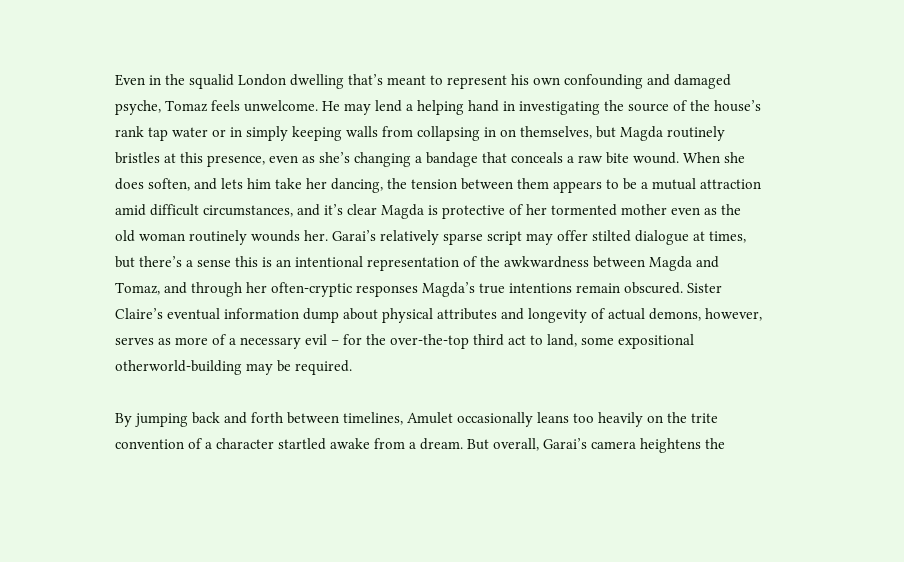Even in the squalid London dwelling that’s meant to represent his own confounding and damaged psyche, Tomaz feels unwelcome. He may lend a helping hand in investigating the source of the house’s rank tap water or in simply keeping walls from collapsing in on themselves, but Magda routinely bristles at this presence, even as she’s changing a bandage that conceals a raw bite wound. When she does soften, and lets him take her dancing, the tension between them appears to be a mutual attraction amid difficult circumstances, and it’s clear Magda is protective of her tormented mother even as the old woman routinely wounds her. Garai’s relatively sparse script may offer stilted dialogue at times, but there’s a sense this is an intentional representation of the awkwardness between Magda and Tomaz, and through her often-cryptic responses Magda’s true intentions remain obscured. Sister Claire’s eventual information dump about physical attributes and longevity of actual demons, however, serves as more of a necessary evil – for the over-the-top third act to land, some expositional otherworld-building may be required.

By jumping back and forth between timelines, Amulet occasionally leans too heavily on the trite convention of a character startled awake from a dream. But overall, Garai’s camera heightens the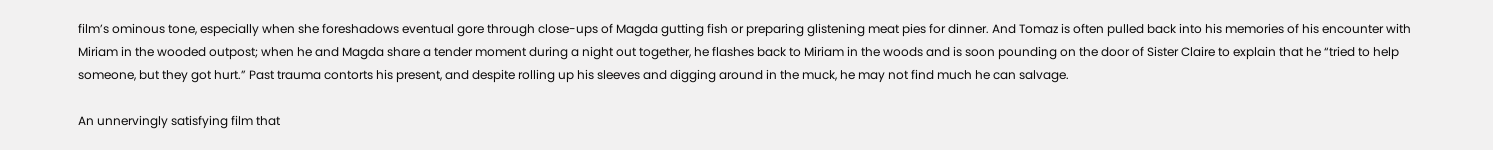film’s ominous tone, especially when she foreshadows eventual gore through close-ups of Magda gutting fish or preparing glistening meat pies for dinner. And Tomaz is often pulled back into his memories of his encounter with Miriam in the wooded outpost; when he and Magda share a tender moment during a night out together, he flashes back to Miriam in the woods and is soon pounding on the door of Sister Claire to explain that he “tried to help someone, but they got hurt.” Past trauma contorts his present, and despite rolling up his sleeves and digging around in the muck, he may not find much he can salvage.

An unnervingly satisfying film that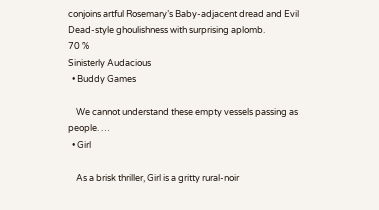conjoins artful Rosemary’s Baby-adjacent dread and Evil Dead-style ghoulishness with surprising aplomb.
70 %
Sinisterly Audacious
  • Buddy Games

    We cannot understand these empty vessels passing as people. …
  • Girl

    As a brisk thriller, Girl is a gritty rural-noir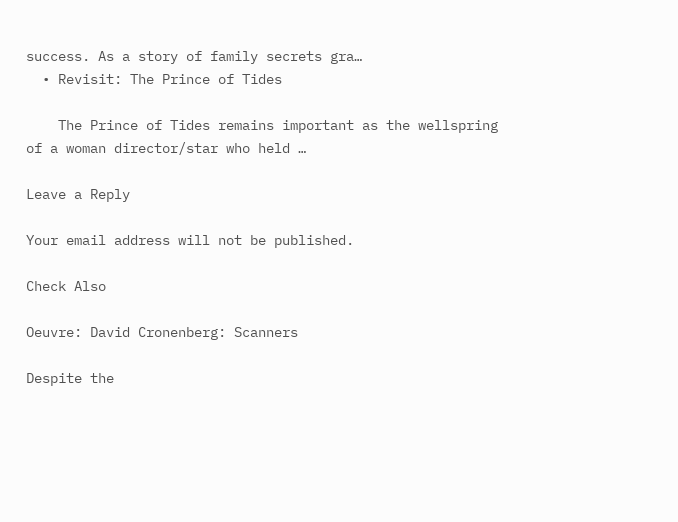success. As a story of family secrets gra…
  • Revisit: The Prince of Tides

    The Prince of Tides remains important as the wellspring of a woman director/star who held …

Leave a Reply

Your email address will not be published.

Check Also

Oeuvre: David Cronenberg: Scanners

Despite the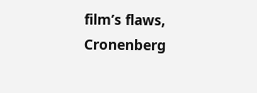film’s flaws, Cronenberg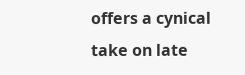offers a cynical take on late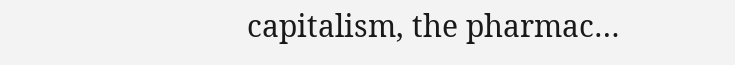capitalism, the pharmac…